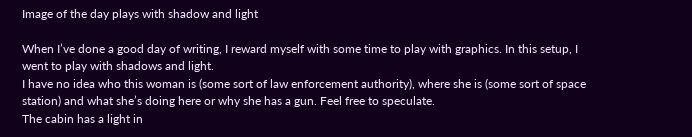Image of the day plays with shadow and light

When I’ve done a good day of writing, I reward myself with some time to play with graphics. In this setup, I went to play with shadows and light.
I have no idea who this woman is (some sort of law enforcement authority), where she is (some sort of space station) and what she’s doing here or why she has a gun. Feel free to speculate.
The cabin has a light in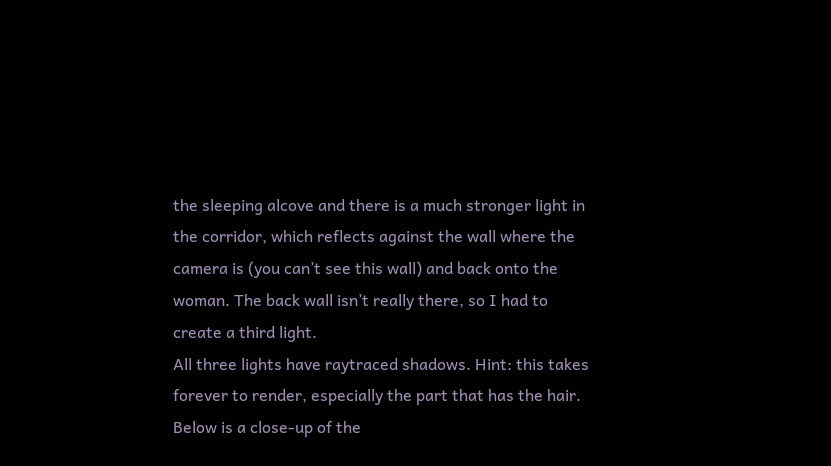the sleeping alcove and there is a much stronger light in the corridor, which reflects against the wall where the camera is (you can’t see this wall) and back onto the woman. The back wall isn’t really there, so I had to create a third light.
All three lights have raytraced shadows. Hint: this takes forever to render, especially the part that has the hair. Below is a close-up of the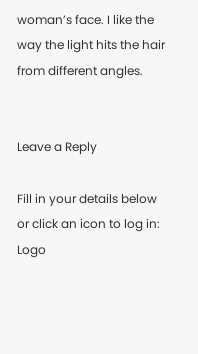woman’s face. I like the way the light hits the hair from different angles.


Leave a Reply

Fill in your details below or click an icon to log in: Logo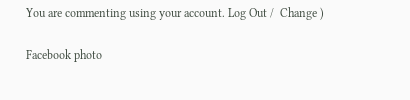You are commenting using your account. Log Out /  Change )

Facebook photo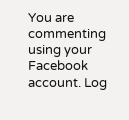You are commenting using your Facebook account. Log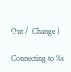Out /  Change )

Connecting to %s